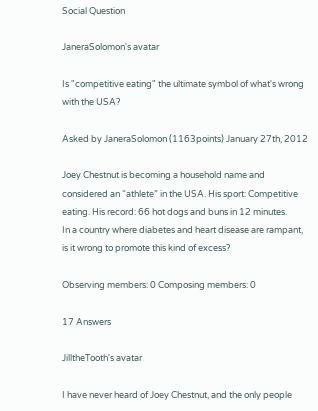Social Question

JaneraSolomon's avatar

Is "competitive eating" the ultimate symbol of what's wrong with the USA?

Asked by JaneraSolomon (1163points) January 27th, 2012

Joey Chestnut is becoming a household name and considered an “athlete” in the USA. His sport: Competitive eating. His record: 66 hot dogs and buns in 12 minutes.
In a country where diabetes and heart disease are rampant, is it wrong to promote this kind of excess?

Observing members: 0 Composing members: 0

17 Answers

JilltheTooth's avatar

I have never heard of Joey Chestnut, and the only people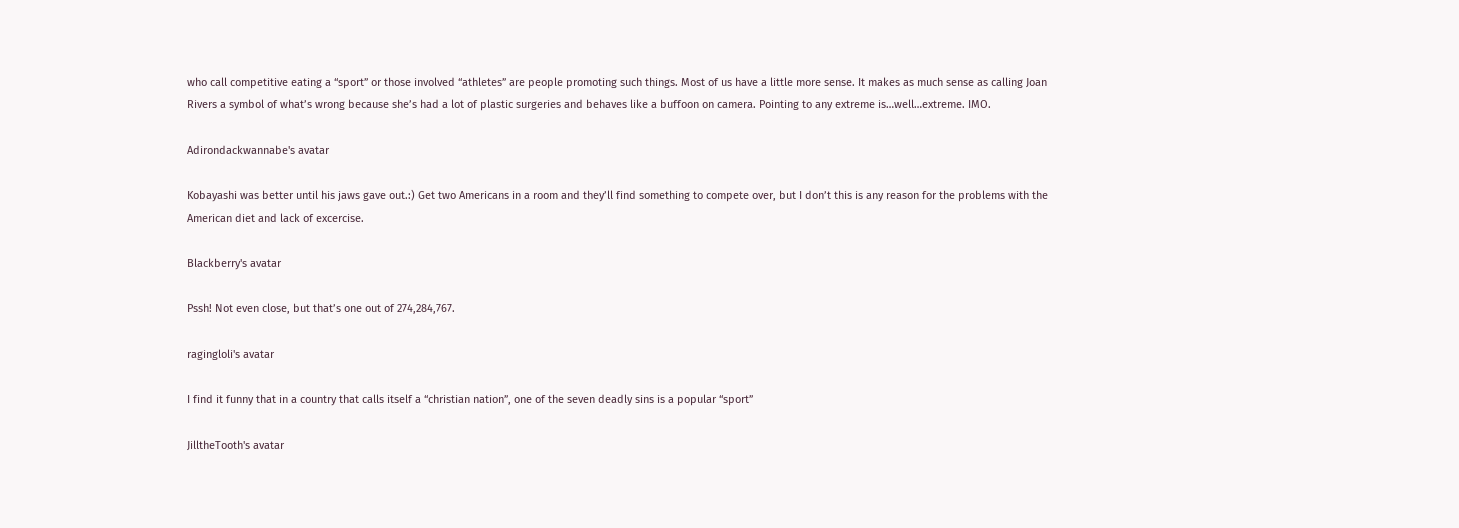who call competitive eating a “sport” or those involved “athletes” are people promoting such things. Most of us have a little more sense. It makes as much sense as calling Joan Rivers a symbol of what’s wrong because she’s had a lot of plastic surgeries and behaves like a buffoon on camera. Pointing to any extreme is…well…extreme. IMO.

Adirondackwannabe's avatar

Kobayashi was better until his jaws gave out.:) Get two Americans in a room and they’ll find something to compete over, but I don’t this is any reason for the problems with the American diet and lack of excercise.

Blackberry's avatar

Pssh! Not even close, but that’s one out of 274,284,767.

ragingloli's avatar

I find it funny that in a country that calls itself a “christian nation”, one of the seven deadly sins is a popular “sport”

JilltheTooth's avatar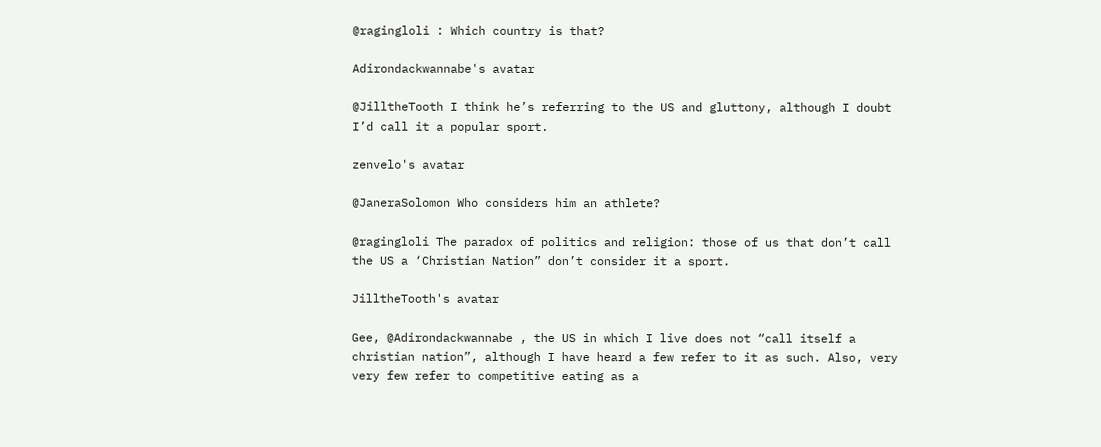@ragingloli : Which country is that?

Adirondackwannabe's avatar

@JilltheTooth I think he’s referring to the US and gluttony, although I doubt I’d call it a popular sport.

zenvelo's avatar

@JaneraSolomon Who considers him an athlete?

@ragingloli The paradox of politics and religion: those of us that don’t call the US a ‘Christian Nation” don’t consider it a sport.

JilltheTooth's avatar

Gee, @Adirondackwannabe , the US in which I live does not “call itself a christian nation”, although I have heard a few refer to it as such. Also, very very few refer to competitive eating as a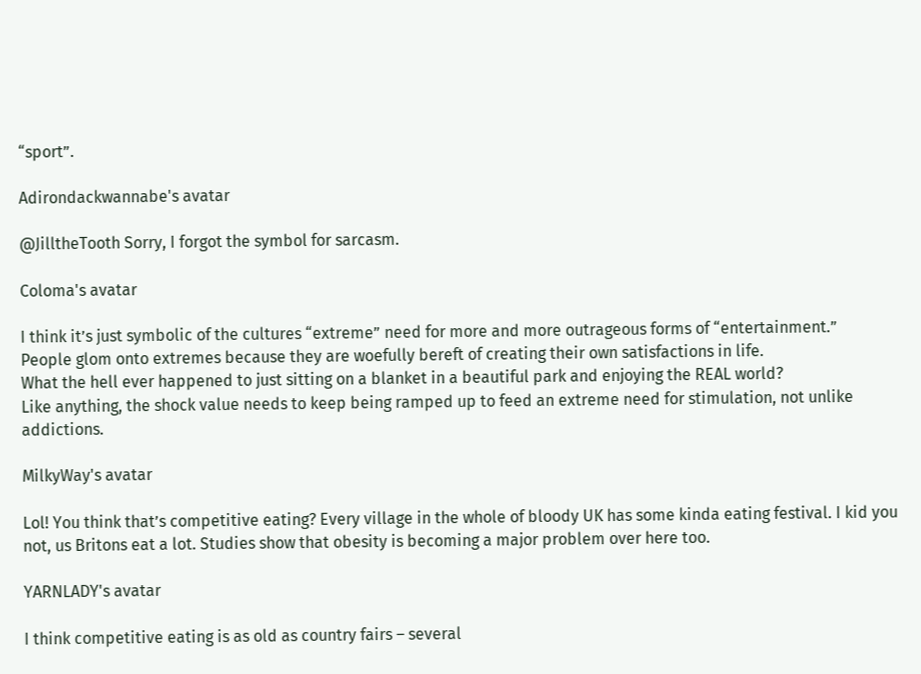“sport”.

Adirondackwannabe's avatar

@JilltheTooth Sorry, I forgot the symbol for sarcasm.

Coloma's avatar

I think it’s just symbolic of the cultures “extreme” need for more and more outrageous forms of “entertainment.”
People glom onto extremes because they are woefully bereft of creating their own satisfactions in life.
What the hell ever happened to just sitting on a blanket in a beautiful park and enjoying the REAL world?
Like anything, the shock value needs to keep being ramped up to feed an extreme need for stimulation, not unlike addictions.

MilkyWay's avatar

Lol! You think that’s competitive eating? Every village in the whole of bloody UK has some kinda eating festival. I kid you not, us Britons eat a lot. Studies show that obesity is becoming a major problem over here too.

YARNLADY's avatar

I think competitive eating is as old as country fairs – several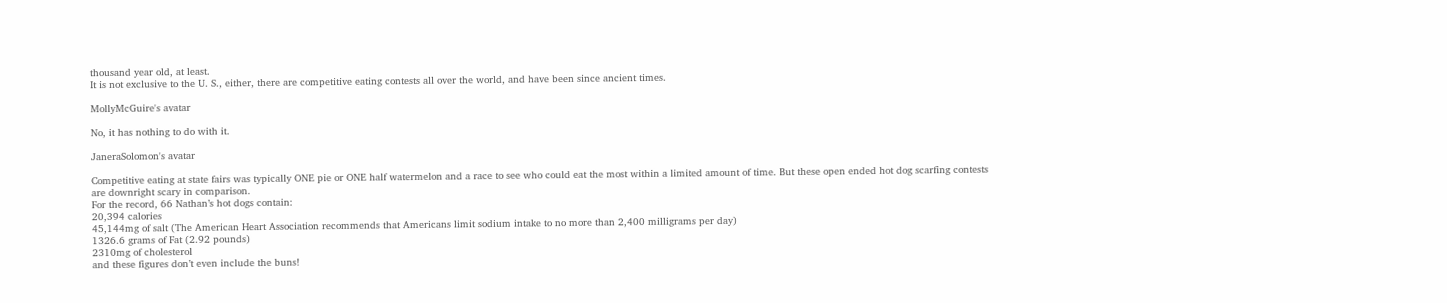thousand year old, at least.
It is not exclusive to the U. S., either, there are competitive eating contests all over the world, and have been since ancient times.

MollyMcGuire's avatar

No, it has nothing to do with it.

JaneraSolomon's avatar

Competitive eating at state fairs was typically ONE pie or ONE half watermelon and a race to see who could eat the most within a limited amount of time. But these open ended hot dog scarfing contests are downright scary in comparison.
For the record, 66 Nathan’s hot dogs contain:
20,394 calories
45,144mg of salt (The American Heart Association recommends that Americans limit sodium intake to no more than 2,400 milligrams per day)
1326.6 grams of Fat (2.92 pounds)
2310mg of cholesterol
and these figures don’t even include the buns!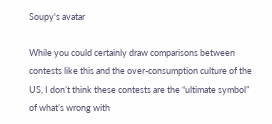Soupy's avatar

While you could certainly draw comparisons between contests like this and the over-consumption culture of the US, I don’t think these contests are the “ultimate symbol” of what’s wrong with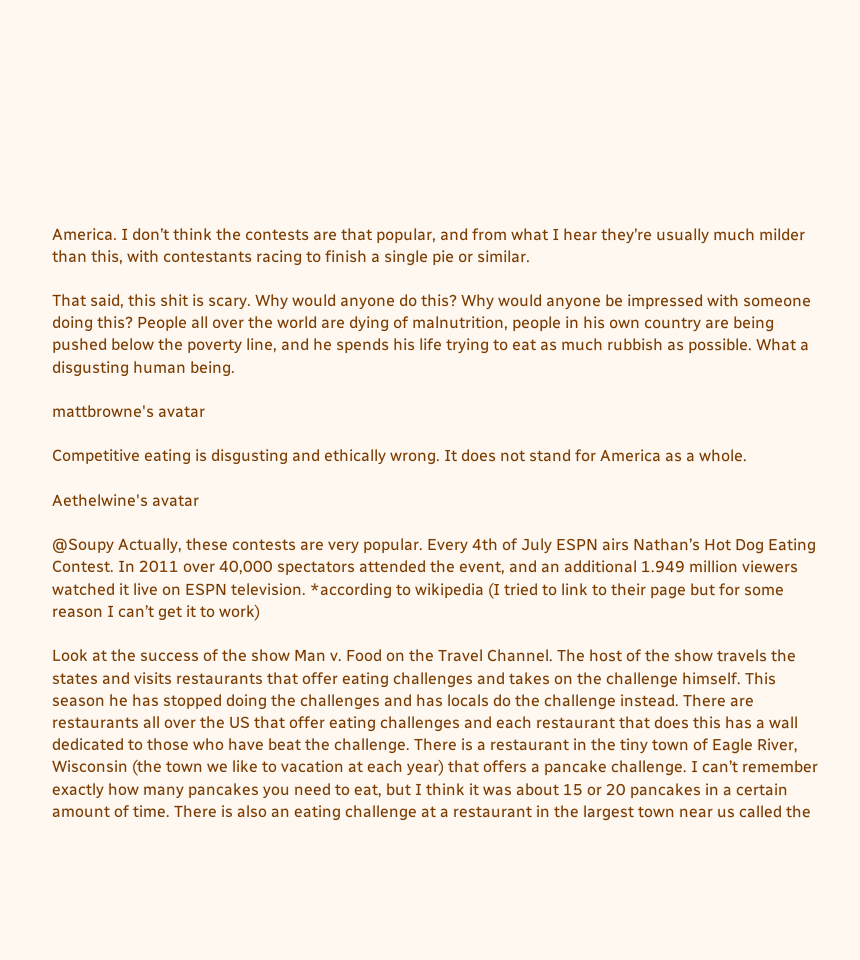America. I don’t think the contests are that popular, and from what I hear they’re usually much milder than this, with contestants racing to finish a single pie or similar.

That said, this shit is scary. Why would anyone do this? Why would anyone be impressed with someone doing this? People all over the world are dying of malnutrition, people in his own country are being pushed below the poverty line, and he spends his life trying to eat as much rubbish as possible. What a disgusting human being.

mattbrowne's avatar

Competitive eating is disgusting and ethically wrong. It does not stand for America as a whole.

Aethelwine's avatar

@Soupy Actually, these contests are very popular. Every 4th of July ESPN airs Nathan’s Hot Dog Eating Contest. In 2011 over 40,000 spectators attended the event, and an additional 1.949 million viewers watched it live on ESPN television. *according to wikipedia (I tried to link to their page but for some reason I can’t get it to work)

Look at the success of the show Man v. Food on the Travel Channel. The host of the show travels the states and visits restaurants that offer eating challenges and takes on the challenge himself. This season he has stopped doing the challenges and has locals do the challenge instead. There are restaurants all over the US that offer eating challenges and each restaurant that does this has a wall dedicated to those who have beat the challenge. There is a restaurant in the tiny town of Eagle River, Wisconsin (the town we like to vacation at each year) that offers a pancake challenge. I can’t remember exactly how many pancakes you need to eat, but I think it was about 15 or 20 pancakes in a certain amount of time. There is also an eating challenge at a restaurant in the largest town near us called the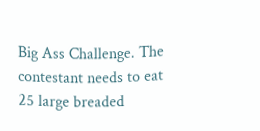Big Ass Challenge. The contestant needs to eat 25 large breaded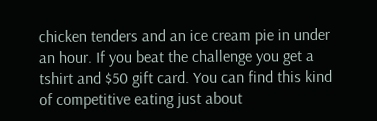chicken tenders and an ice cream pie in under an hour. If you beat the challenge you get a tshirt and $50 gift card. You can find this kind of competitive eating just about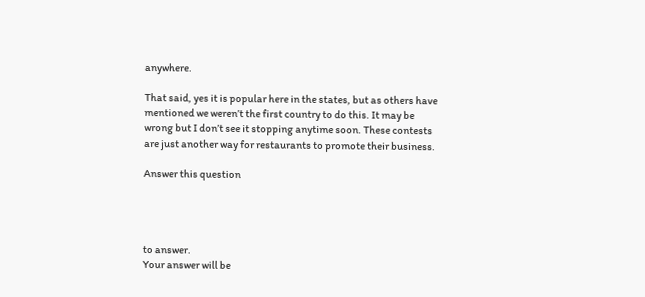anywhere.

That said, yes it is popular here in the states, but as others have mentioned we weren’t the first country to do this. It may be wrong but I don’t see it stopping anytime soon. These contests are just another way for restaurants to promote their business.

Answer this question




to answer.
Your answer will be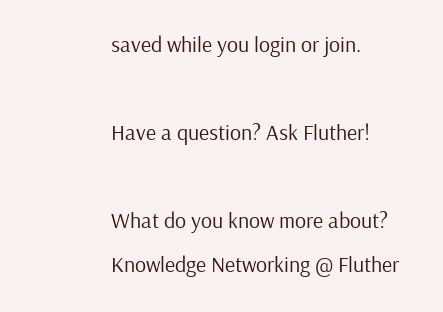saved while you login or join.

Have a question? Ask Fluther!

What do you know more about?
Knowledge Networking @ Fluther